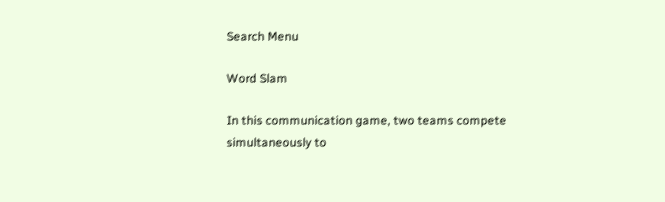Search Menu

Word Slam

In this communication game, two teams compete simultaneously to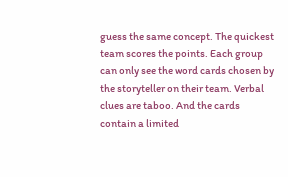guess the same concept. The quickest team scores the points. Each group can only see the word cards chosen by the storyteller on their team. Verbal clues are taboo. And the cards contain a limited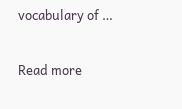vocabulary of …

Read more